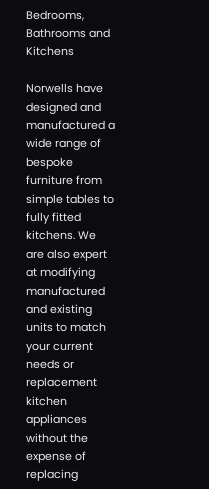Bedrooms, Bathrooms and Kitchens

Norwells have designed and manufactured a wide range of bespoke furniture from simple tables to fully fitted kitchens. We are also expert at modifying manufactured and existing units to match your current needs or replacement kitchen appliances without the expense of replacing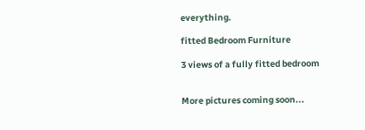everything.

fitted Bedroom Furniture

3 views of a fully fitted bedroom


More pictures coming soon...